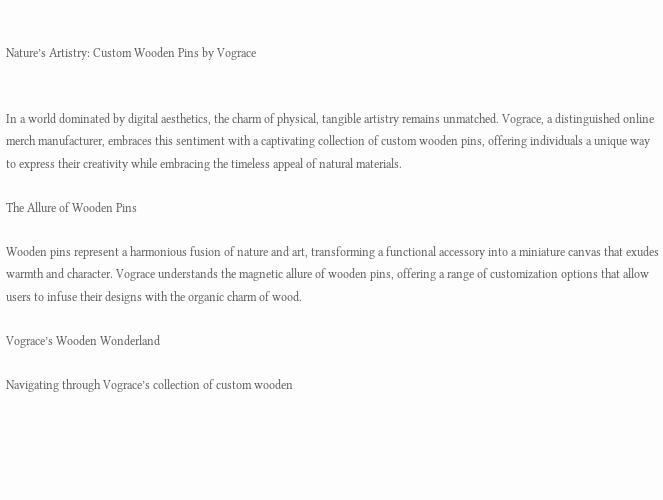Nature’s Artistry: Custom Wooden Pins by Vograce


In a world dominated by digital aesthetics, the charm of physical, tangible artistry remains unmatched. Vograce, a distinguished online merch manufacturer, embraces this sentiment with a captivating collection of custom wooden pins, offering individuals a unique way to express their creativity while embracing the timeless appeal of natural materials.

The Allure of Wooden Pins

Wooden pins represent a harmonious fusion of nature and art, transforming a functional accessory into a miniature canvas that exudes warmth and character. Vograce understands the magnetic allure of wooden pins, offering a range of customization options that allow users to infuse their designs with the organic charm of wood.

Vograce’s Wooden Wonderland

Navigating through Vograce’s collection of custom wooden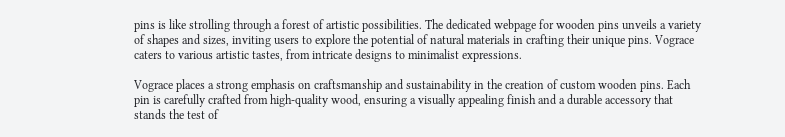pins is like strolling through a forest of artistic possibilities. The dedicated webpage for wooden pins unveils a variety of shapes and sizes, inviting users to explore the potential of natural materials in crafting their unique pins. Vograce caters to various artistic tastes, from intricate designs to minimalist expressions.

Vograce places a strong emphasis on craftsmanship and sustainability in the creation of custom wooden pins. Each pin is carefully crafted from high-quality wood, ensuring a visually appealing finish and a durable accessory that stands the test of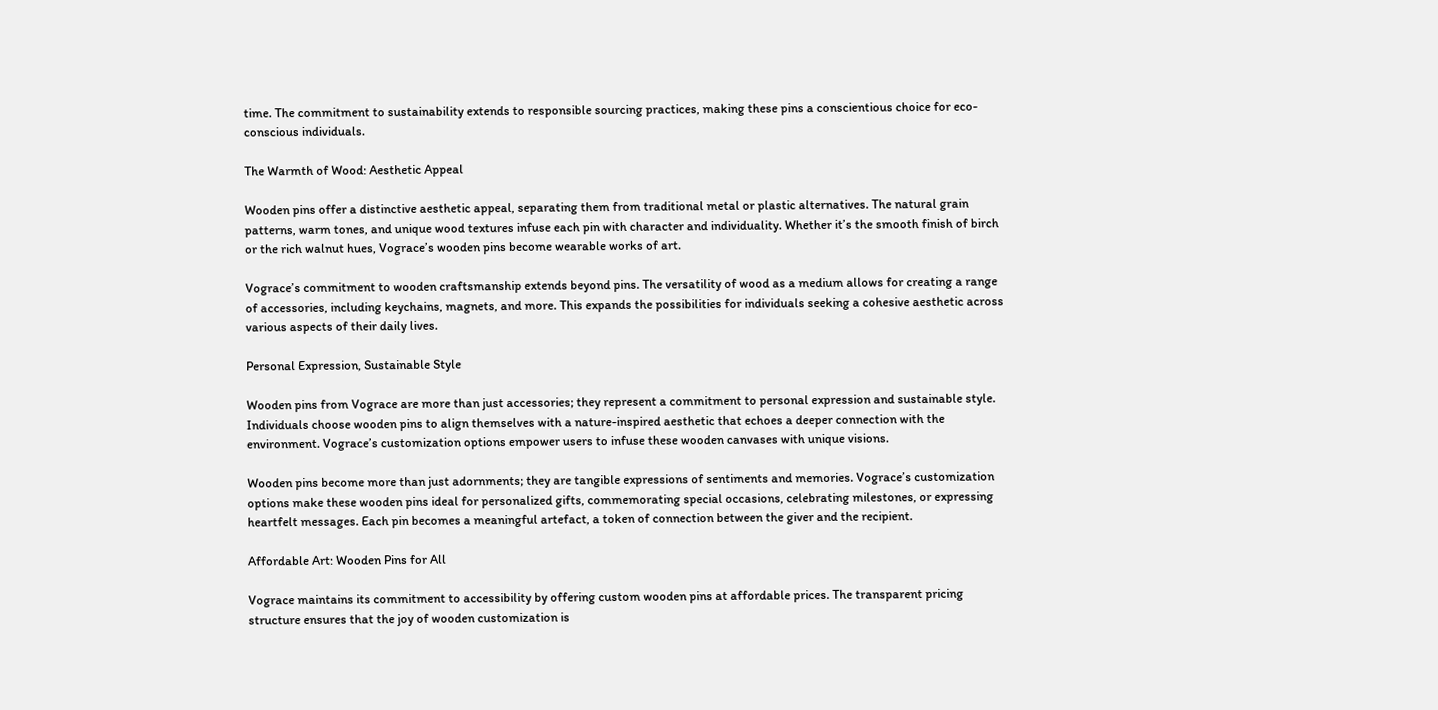time. The commitment to sustainability extends to responsible sourcing practices, making these pins a conscientious choice for eco-conscious individuals.

The Warmth of Wood: Aesthetic Appeal

Wooden pins offer a distinctive aesthetic appeal, separating them from traditional metal or plastic alternatives. The natural grain patterns, warm tones, and unique wood textures infuse each pin with character and individuality. Whether it’s the smooth finish of birch or the rich walnut hues, Vograce’s wooden pins become wearable works of art.

Vograce’s commitment to wooden craftsmanship extends beyond pins. The versatility of wood as a medium allows for creating a range of accessories, including keychains, magnets, and more. This expands the possibilities for individuals seeking a cohesive aesthetic across various aspects of their daily lives.

Personal Expression, Sustainable Style

Wooden pins from Vograce are more than just accessories; they represent a commitment to personal expression and sustainable style. Individuals choose wooden pins to align themselves with a nature-inspired aesthetic that echoes a deeper connection with the environment. Vograce’s customization options empower users to infuse these wooden canvases with unique visions.

Wooden pins become more than just adornments; they are tangible expressions of sentiments and memories. Vograce’s customization options make these wooden pins ideal for personalized gifts, commemorating special occasions, celebrating milestones, or expressing heartfelt messages. Each pin becomes a meaningful artefact, a token of connection between the giver and the recipient.

Affordable Art: Wooden Pins for All

Vograce maintains its commitment to accessibility by offering custom wooden pins at affordable prices. The transparent pricing structure ensures that the joy of wooden customization is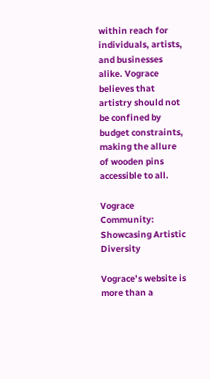within reach for individuals, artists, and businesses alike. Vograce believes that artistry should not be confined by budget constraints, making the allure of wooden pins accessible to all.

Vograce Community: Showcasing Artistic Diversity

Vograce’s website is more than a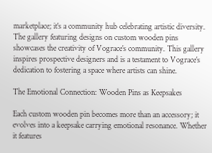marketplace; it’s a community hub celebrating artistic diversity. The gallery featuring designs on custom wooden pins showcases the creativity of Vograce’s community. This gallery inspires prospective designers and is a testament to Vograce’s dedication to fostering a space where artists can shine.

The Emotional Connection: Wooden Pins as Keepsakes

Each custom wooden pin becomes more than an accessory; it evolves into a keepsake carrying emotional resonance. Whether it features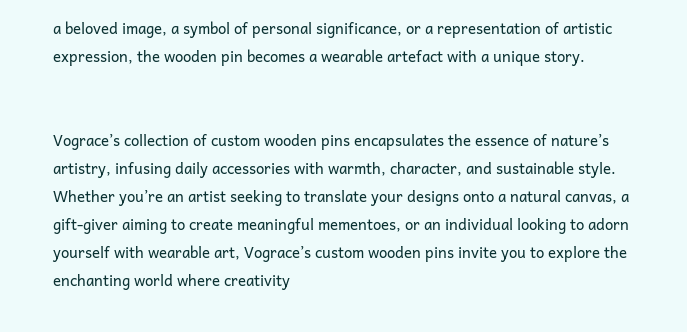a beloved image, a symbol of personal significance, or a representation of artistic expression, the wooden pin becomes a wearable artefact with a unique story.


Vograce’s collection of custom wooden pins encapsulates the essence of nature’s artistry, infusing daily accessories with warmth, character, and sustainable style. Whether you’re an artist seeking to translate your designs onto a natural canvas, a gift-giver aiming to create meaningful mementoes, or an individual looking to adorn yourself with wearable art, Vograce’s custom wooden pins invite you to explore the enchanting world where creativity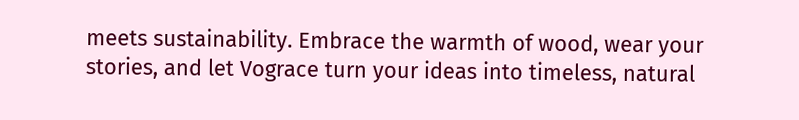meets sustainability. Embrace the warmth of wood, wear your stories, and let Vograce turn your ideas into timeless, natural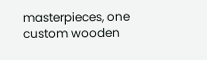masterpieces, one custom wooden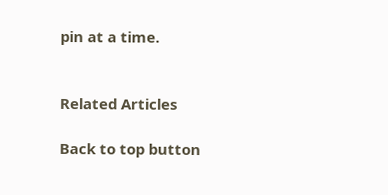pin at a time.


Related Articles

Back to top button